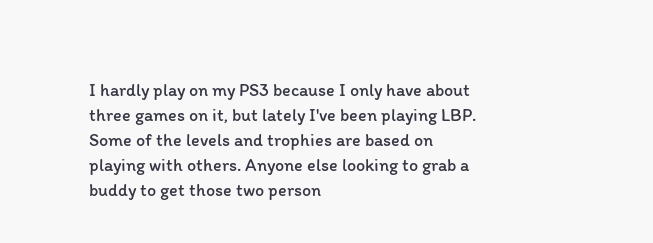I hardly play on my PS3 because I only have about three games on it, but lately I've been playing LBP. Some of the levels and trophies are based on playing with others. Anyone else looking to grab a buddy to get those two person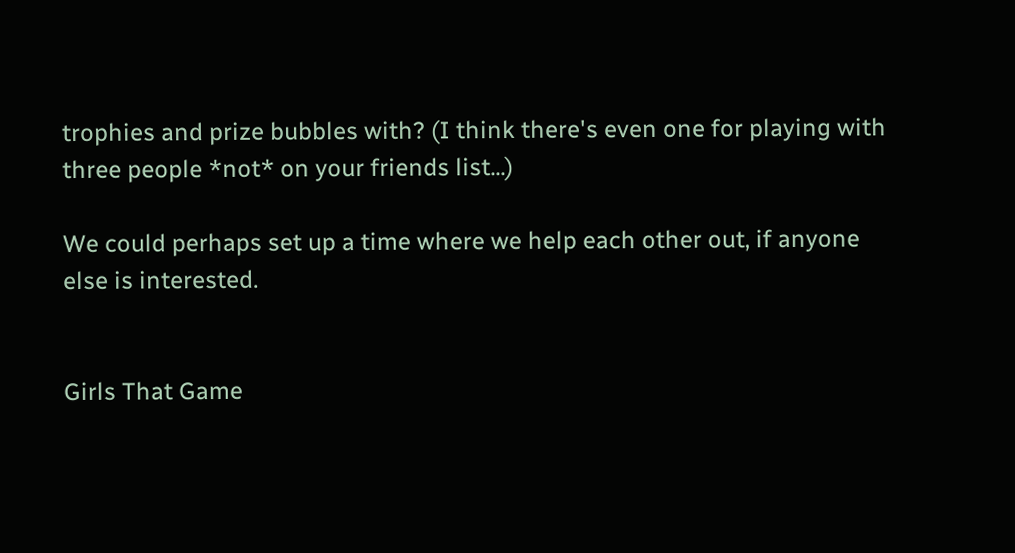trophies and prize bubbles with? (I think there's even one for playing with three people *not* on your friends list...)

We could perhaps set up a time where we help each other out, if anyone else is interested.


Girls That Game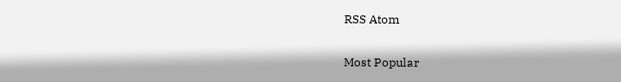RSS Atom

Most Popular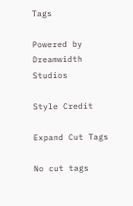Tags

Powered by Dreamwidth Studios

Style Credit

Expand Cut Tags

No cut tags